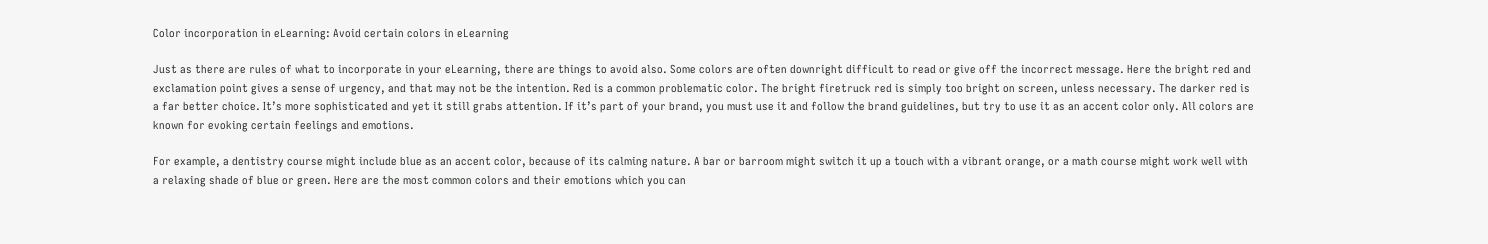Color incorporation in eLearning: Avoid certain colors in eLearning

Just as there are rules of what to incorporate in your eLearning, there are things to avoid also. Some colors are often downright difficult to read or give off the incorrect message. Here the bright red and exclamation point gives a sense of urgency, and that may not be the intention. Red is a common problematic color. The bright firetruck red is simply too bright on screen, unless necessary. The darker red is a far better choice. It’s more sophisticated and yet it still grabs attention. If it’s part of your brand, you must use it and follow the brand guidelines, but try to use it as an accent color only. All colors are known for evoking certain feelings and emotions.

For example, a dentistry course might include blue as an accent color, because of its calming nature. A bar or barroom might switch it up a touch with a vibrant orange, or a math course might work well with a relaxing shade of blue or green. Here are the most common colors and their emotions which you can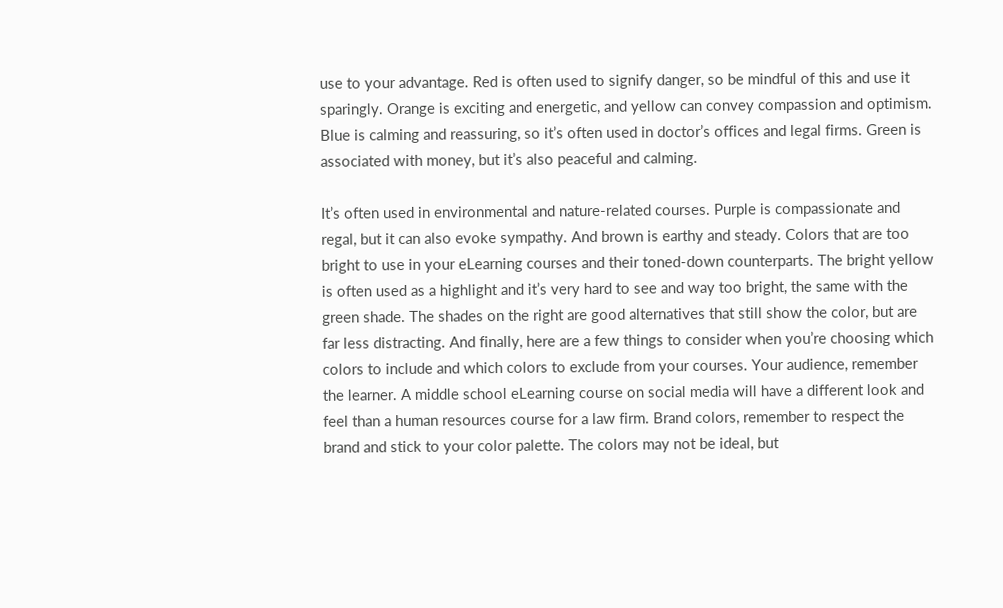use to your advantage. Red is often used to signify danger, so be mindful of this and use it sparingly. Orange is exciting and energetic, and yellow can convey compassion and optimism. Blue is calming and reassuring, so it’s often used in doctor’s offices and legal firms. Green is associated with money, but it’s also peaceful and calming.

It’s often used in environmental and nature-related courses. Purple is compassionate and regal, but it can also evoke sympathy. And brown is earthy and steady. Colors that are too bright to use in your eLearning courses and their toned-down counterparts. The bright yellow is often used as a highlight and it’s very hard to see and way too bright, the same with the green shade. The shades on the right are good alternatives that still show the color, but are far less distracting. And finally, here are a few things to consider when you’re choosing which colors to include and which colors to exclude from your courses. Your audience, remember the learner. A middle school eLearning course on social media will have a different look and feel than a human resources course for a law firm. Brand colors, remember to respect the brand and stick to your color palette. The colors may not be ideal, but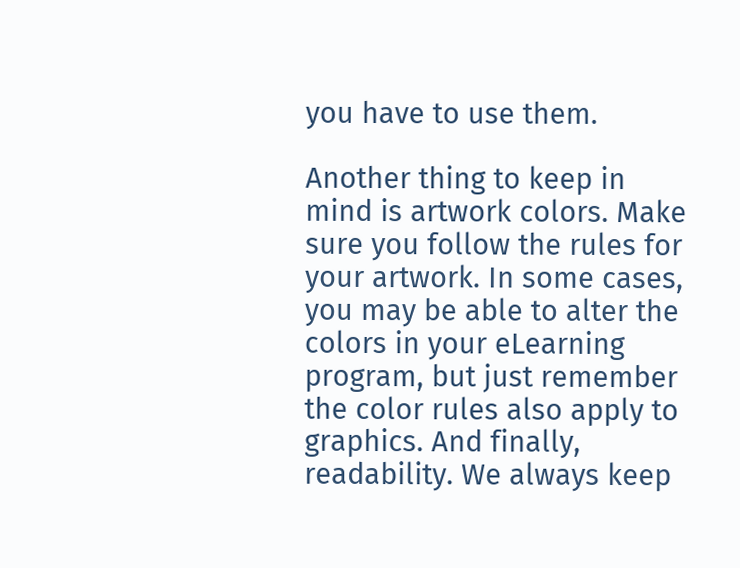you have to use them.

Another thing to keep in mind is artwork colors. Make sure you follow the rules for your artwork. In some cases, you may be able to alter the colors in your eLearning program, but just remember the color rules also apply to graphics. And finally, readability. We always keep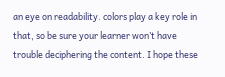an eye on readability. colors play a key role in that, so be sure your learner won’t have trouble deciphering the content. I hope these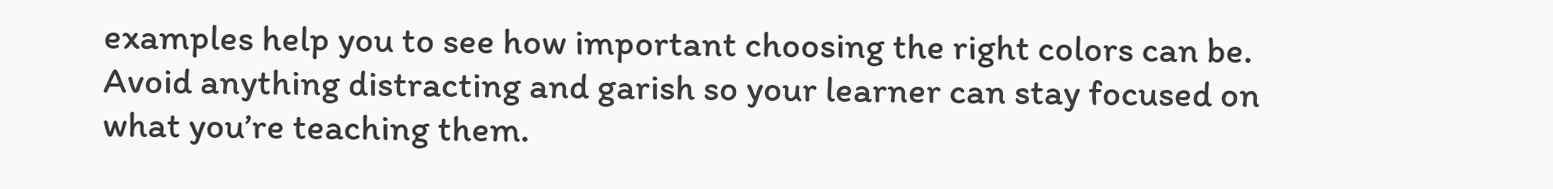examples help you to see how important choosing the right colors can be. Avoid anything distracting and garish so your learner can stay focused on what you’re teaching them.